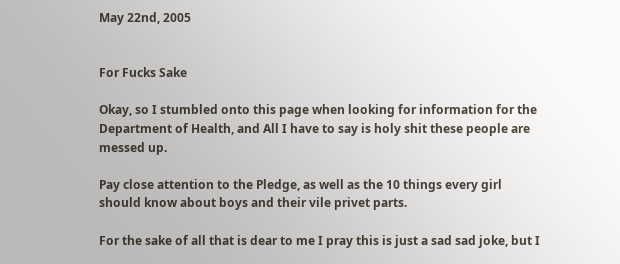May 22nd, 2005


For Fucks Sake

Okay, so I stumbled onto this page when looking for information for the Department of Health, and All I have to say is holy shit these people are messed up.

Pay close attention to the Pledge, as well as the 10 things every girl should know about boys and their vile privet parts.

For the sake of all that is dear to me I pray this is just a sad sad joke, but I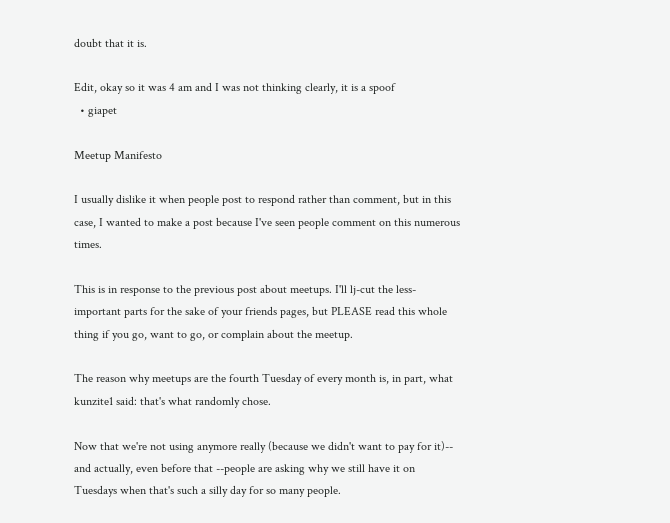doubt that it is.

Edit, okay so it was 4 am and I was not thinking clearly, it is a spoof
  • giapet

Meetup Manifesto

I usually dislike it when people post to respond rather than comment, but in this case, I wanted to make a post because I've seen people comment on this numerous times.

This is in response to the previous post about meetups. I'll lj-cut the less-important parts for the sake of your friends pages, but PLEASE read this whole thing if you go, want to go, or complain about the meetup.

The reason why meetups are the fourth Tuesday of every month is, in part, what kunzite1 said: that's what randomly chose.

Now that we're not using anymore really (because we didn't want to pay for it)-- and actually, even before that --people are asking why we still have it on Tuesdays when that's such a silly day for so many people.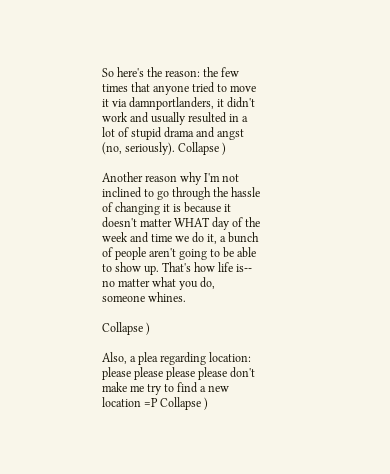So here's the reason: the few times that anyone tried to move it via damnportlanders, it didn't work and usually resulted in a lot of stupid drama and angst (no, seriously). Collapse )

Another reason why I'm not inclined to go through the hassle of changing it is because it doesn't matter WHAT day of the week and time we do it, a bunch of people aren't going to be able to show up. That's how life is-- no matter what you do, someone whines.

Collapse )

Also, a plea regarding location: please please please please don't make me try to find a new location =P Collapse )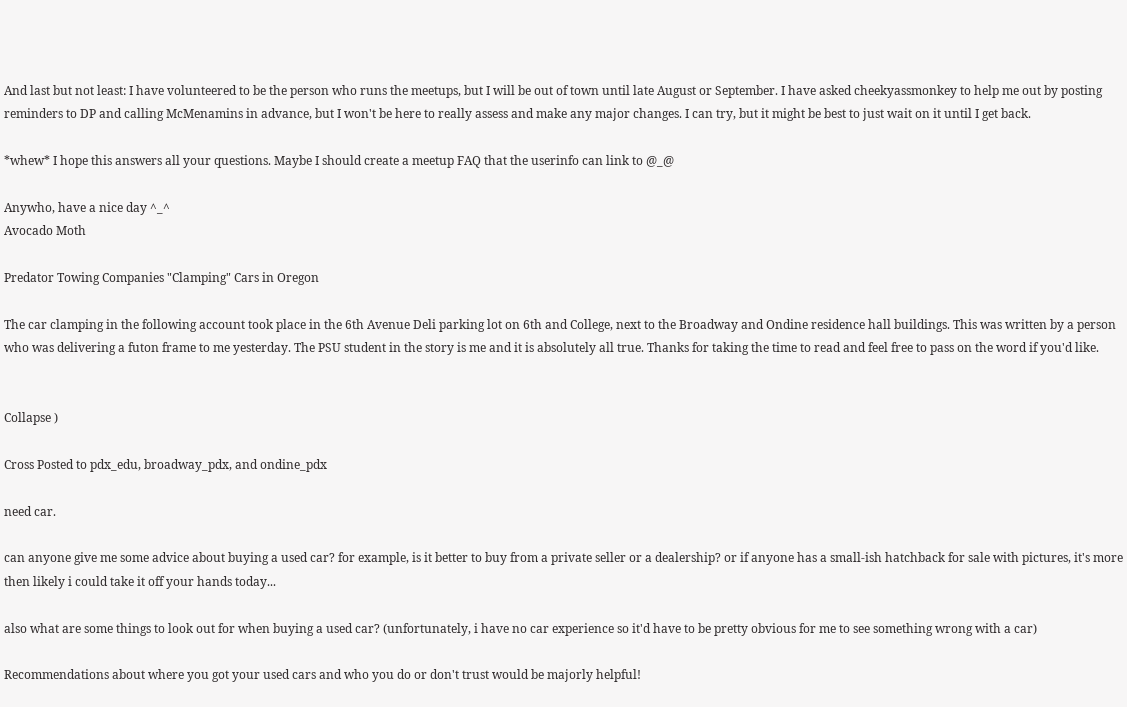And last but not least: I have volunteered to be the person who runs the meetups, but I will be out of town until late August or September. I have asked cheekyassmonkey to help me out by posting reminders to DP and calling McMenamins in advance, but I won't be here to really assess and make any major changes. I can try, but it might be best to just wait on it until I get back.

*whew* I hope this answers all your questions. Maybe I should create a meetup FAQ that the userinfo can link to @_@

Anywho, have a nice day ^_^
Avocado Moth

Predator Towing Companies "Clamping" Cars in Oregon

The car clamping in the following account took place in the 6th Avenue Deli parking lot on 6th and College, next to the Broadway and Ondine residence hall buildings. This was written by a person who was delivering a futon frame to me yesterday. The PSU student in the story is me and it is absolutely all true. Thanks for taking the time to read and feel free to pass on the word if you'd like.


Collapse )

Cross Posted to pdx_edu, broadway_pdx, and ondine_pdx

need car.

can anyone give me some advice about buying a used car? for example, is it better to buy from a private seller or a dealership? or if anyone has a small-ish hatchback for sale with pictures, it's more then likely i could take it off your hands today...

also what are some things to look out for when buying a used car? (unfortunately, i have no car experience so it'd have to be pretty obvious for me to see something wrong with a car)

Recommendations about where you got your used cars and who you do or don't trust would be majorly helpful!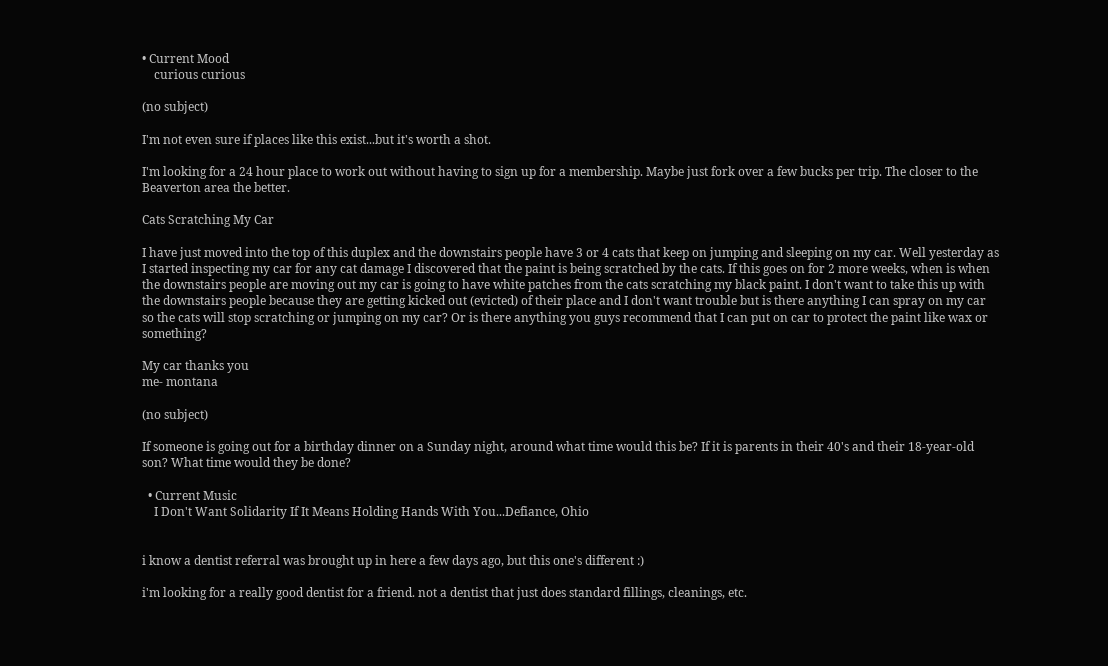• Current Mood
    curious curious

(no subject)

I'm not even sure if places like this exist...but it's worth a shot.

I'm looking for a 24 hour place to work out without having to sign up for a membership. Maybe just fork over a few bucks per trip. The closer to the Beaverton area the better.

Cats Scratching My Car

I have just moved into the top of this duplex and the downstairs people have 3 or 4 cats that keep on jumping and sleeping on my car. Well yesterday as I started inspecting my car for any cat damage I discovered that the paint is being scratched by the cats. If this goes on for 2 more weeks, when is when the downstairs people are moving out my car is going to have white patches from the cats scratching my black paint. I don't want to take this up with the downstairs people because they are getting kicked out (evicted) of their place and I don't want trouble but is there anything I can spray on my car so the cats will stop scratching or jumping on my car? Or is there anything you guys recommend that I can put on car to protect the paint like wax or something?

My car thanks you
me- montana

(no subject)

If someone is going out for a birthday dinner on a Sunday night, around what time would this be? If it is parents in their 40's and their 18-year-old son? What time would they be done?

  • Current Music
    I Don't Want Solidarity If It Means Holding Hands With You...Defiance, Ohio


i know a dentist referral was brought up in here a few days ago, but this one's different :)

i'm looking for a really good dentist for a friend. not a dentist that just does standard fillings, cleanings, etc.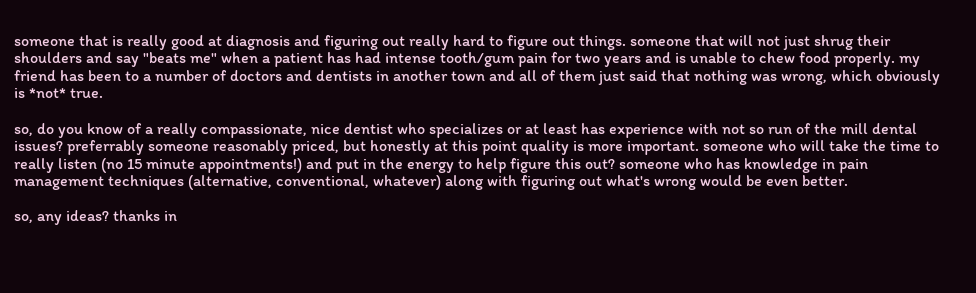someone that is really good at diagnosis and figuring out really hard to figure out things. someone that will not just shrug their shoulders and say "beats me" when a patient has had intense tooth/gum pain for two years and is unable to chew food properly. my friend has been to a number of doctors and dentists in another town and all of them just said that nothing was wrong, which obviously is *not* true.

so, do you know of a really compassionate, nice dentist who specializes or at least has experience with not so run of the mill dental issues? preferrably someone reasonably priced, but honestly at this point quality is more important. someone who will take the time to really listen (no 15 minute appointments!) and put in the energy to help figure this out? someone who has knowledge in pain management techniques (alternative, conventional, whatever) along with figuring out what's wrong would be even better.

so, any ideas? thanks in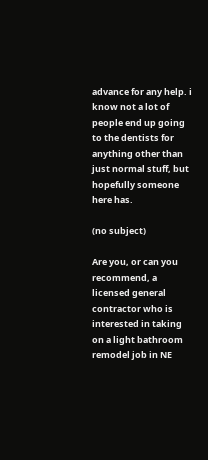advance for any help. i know not a lot of people end up going to the dentists for anything other than just normal stuff, but hopefully someone here has.

(no subject)

Are you, or can you recommend, a licensed general contractor who is interested in taking on a light bathroom remodel job in NE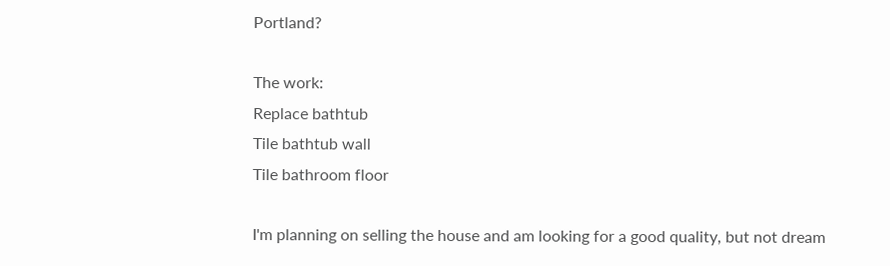Portland?

The work:
Replace bathtub
Tile bathtub wall
Tile bathroom floor

I'm planning on selling the house and am looking for a good quality, but not dream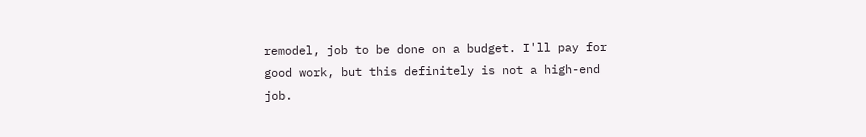remodel, job to be done on a budget. I'll pay for good work, but this definitely is not a high-end job.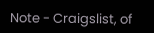Note - Craigslist, of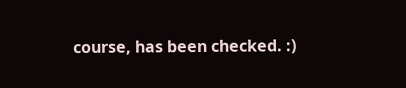course, has been checked. :)